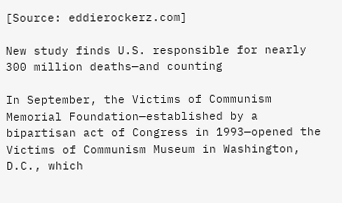[Source: eddierockerz.com]

New study finds U.S. responsible for nearly 300 million deaths—and counting

In September, the Victims of Communism Memorial Foundation—established by a bipartisan act of Congress in 1993—opened the Victims of Communism Museum in Washington, D.C., which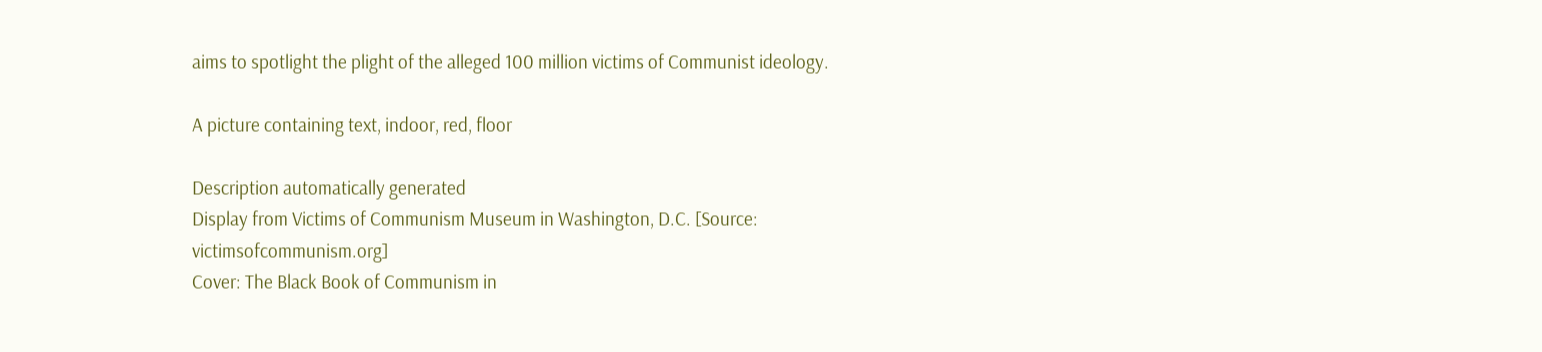aims to spotlight the plight of the alleged 100 million victims of Communist ideology.

A picture containing text, indoor, red, floor

Description automatically generated
Display from Victims of Communism Museum in Washington, D.C. [Source: victimsofcommunism.org]
Cover: The Black Book of Communism in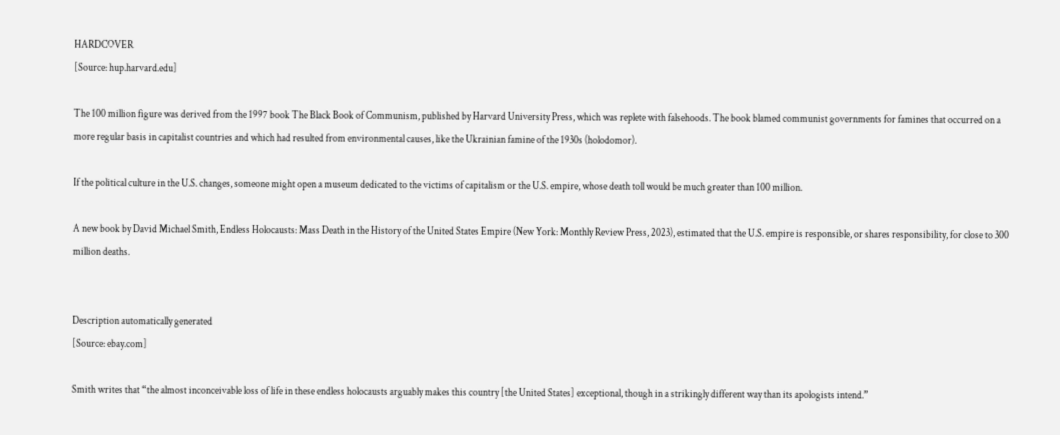HARDCOVER
[Source: hup.harvard.edu]

The 100 million figure was derived from the 1997 book The Black Book of Communism, published by Harvard University Press, which was replete with falsehoods. The book blamed communist governments for famines that occurred on a more regular basis in capitalist countries and which had resulted from environmental causes, like the Ukrainian famine of the 1930s (holodomor).

If the political culture in the U.S. changes, someone might open a museum dedicated to the victims of capitalism or the U.S. empire, whose death toll would be much greater than 100 million.

A new book by David Michael Smith, Endless Holocausts: Mass Death in the History of the United States Empire (New York: Monthly Review Press, 2023), estimated that the U.S. empire is responsible, or shares responsibility, for close to 300 million deaths.


Description automatically generated
[Source: ebay.com]

Smith writes that “the almost inconceivable loss of life in these endless holocausts arguably makes this country [the United States] exceptional, though in a strikingly different way than its apologists intend.”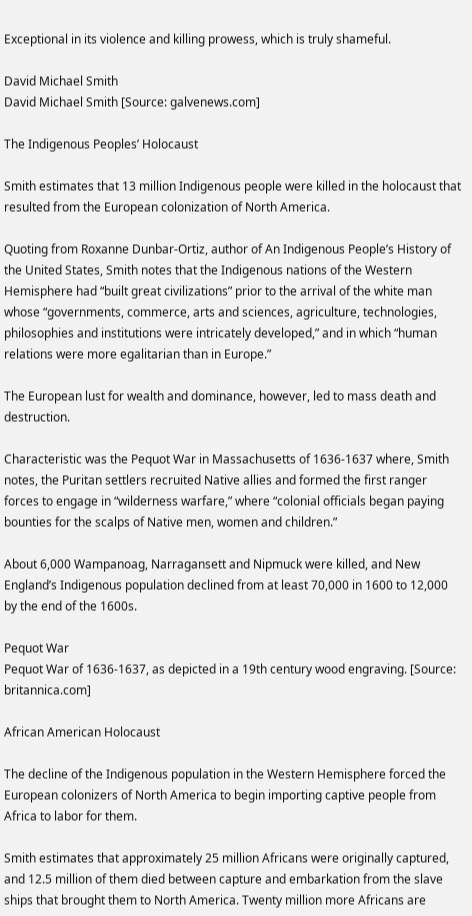Exceptional in its violence and killing prowess, which is truly shameful.

David Michael Smith
David Michael Smith [Source: galvenews.com]

The Indigenous Peoples’ Holocaust

Smith estimates that 13 million Indigenous people were killed in the holocaust that resulted from the European colonization of North America.

Quoting from Roxanne Dunbar-Ortiz, author of An Indigenous People’s History of the United States, Smith notes that the Indigenous nations of the Western Hemisphere had “built great civilizations” prior to the arrival of the white man whose “governments, commerce, arts and sciences, agriculture, technologies, philosophies and institutions were intricately developed,” and in which “human relations were more egalitarian than in Europe.”

The European lust for wealth and dominance, however, led to mass death and destruction.

Characteristic was the Pequot War in Massachusetts of 1636-1637 where, Smith notes, the Puritan settlers recruited Native allies and formed the first ranger forces to engage in “wilderness warfare,” where “colonial officials began paying bounties for the scalps of Native men, women and children.”

About 6,000 Wampanoag, Narragansett and Nipmuck were killed, and New England’s Indigenous population declined from at least 70,000 in 1600 to 12,000 by the end of the 1600s.

Pequot War
Pequot War of 1636-1637, as depicted in a 19th century wood engraving. [Source: britannica.com]

African American Holocaust

The decline of the Indigenous population in the Western Hemisphere forced the European colonizers of North America to begin importing captive people from Africa to labor for them.

Smith estimates that approximately 25 million Africans were originally captured, and 12.5 million of them died between capture and embarkation from the slave ships that brought them to North America. Twenty million more Africans are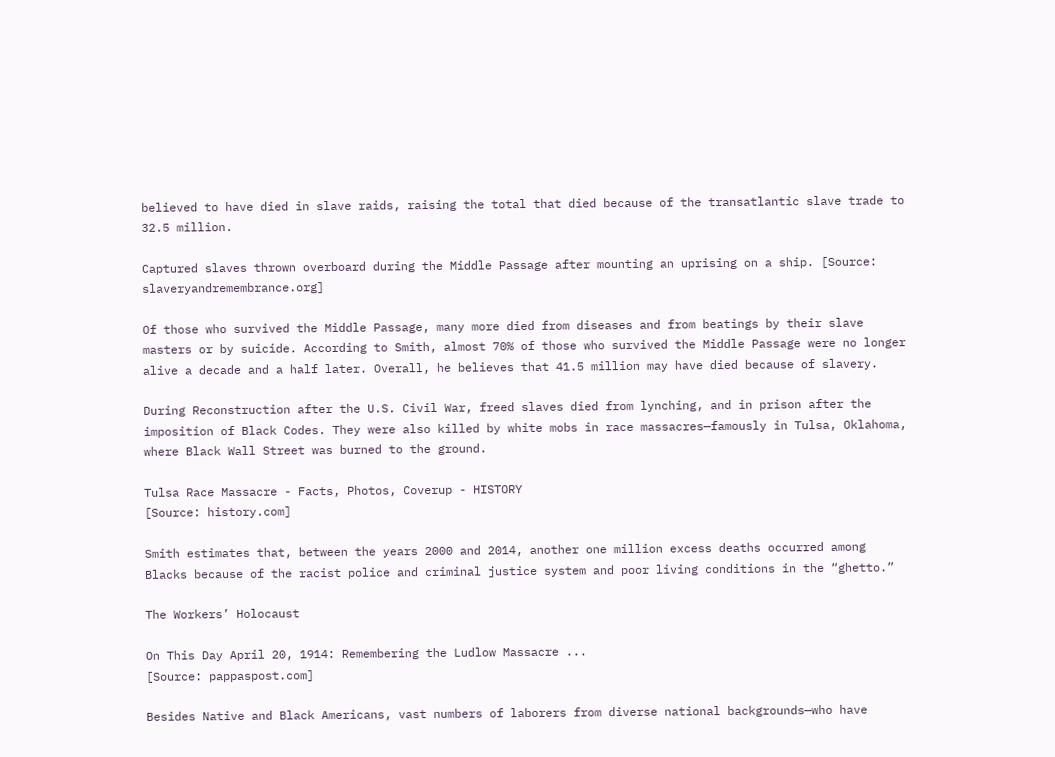believed to have died in slave raids, raising the total that died because of the transatlantic slave trade to 32.5 million.

Captured slaves thrown overboard during the Middle Passage after mounting an uprising on a ship. [Source: slaveryandremembrance.org]

Of those who survived the Middle Passage, many more died from diseases and from beatings by their slave masters or by suicide. According to Smith, almost 70% of those who survived the Middle Passage were no longer alive a decade and a half later. Overall, he believes that 41.5 million may have died because of slavery.

During Reconstruction after the U.S. Civil War, freed slaves died from lynching, and in prison after the imposition of Black Codes. They were also killed by white mobs in race massacres—famously in Tulsa, Oklahoma, where Black Wall Street was burned to the ground.

Tulsa Race Massacre - Facts, Photos, Coverup - HISTORY
[Source: history.com]

Smith estimates that, between the years 2000 and 2014, another one million excess deaths occurred among Blacks because of the racist police and criminal justice system and poor living conditions in the “ghetto.”

The Workers’ Holocaust

On This Day April 20, 1914: Remembering the Ludlow Massacre ...
[Source: pappaspost.com]

Besides Native and Black Americans, vast numbers of laborers from diverse national backgrounds—who have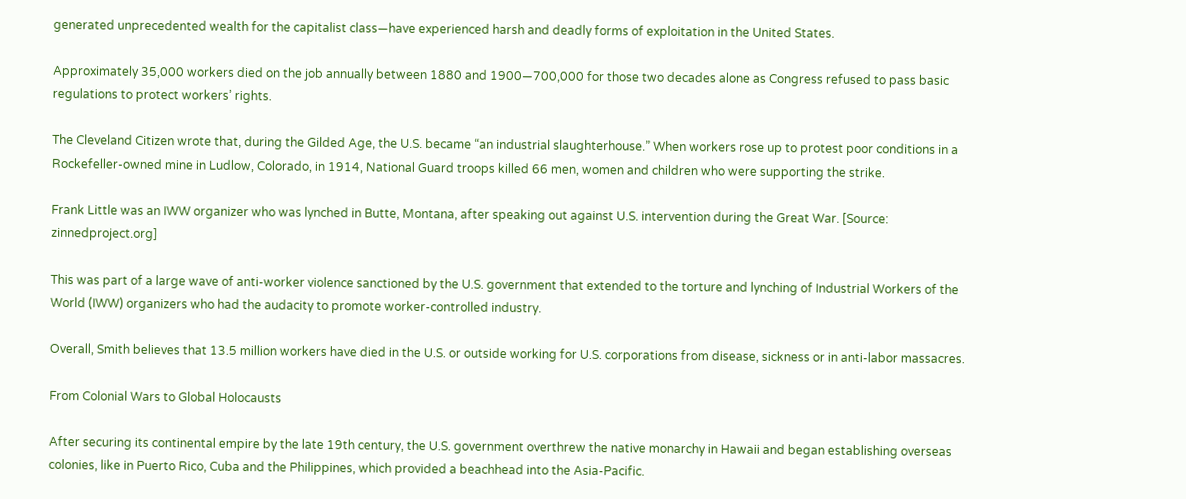generated unprecedented wealth for the capitalist class—have experienced harsh and deadly forms of exploitation in the United States.

Approximately 35,000 workers died on the job annually between 1880 and 1900—700,000 for those two decades alone as Congress refused to pass basic regulations to protect workers’ rights.

The Cleveland Citizen wrote that, during the Gilded Age, the U.S. became “an industrial slaughterhouse.” When workers rose up to protest poor conditions in a Rockefeller-owned mine in Ludlow, Colorado, in 1914, National Guard troops killed 66 men, women and children who were supporting the strike.

Frank Little was an IWW organizer who was lynched in Butte, Montana, after speaking out against U.S. intervention during the Great War. [Source: zinnedproject.org]

This was part of a large wave of anti-worker violence sanctioned by the U.S. government that extended to the torture and lynching of Industrial Workers of the World (IWW) organizers who had the audacity to promote worker-controlled industry.

Overall, Smith believes that 13.5 million workers have died in the U.S. or outside working for U.S. corporations from disease, sickness or in anti-labor massacres.

From Colonial Wars to Global Holocausts

After securing its continental empire by the late 19th century, the U.S. government overthrew the native monarchy in Hawaii and began establishing overseas colonies, like in Puerto Rico, Cuba and the Philippines, which provided a beachhead into the Asia-Pacific.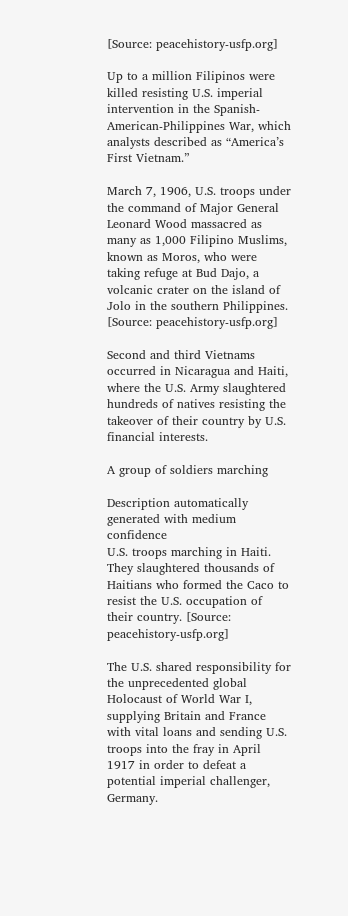[Source: peacehistory-usfp.org]

Up to a million Filipinos were killed resisting U.S. imperial intervention in the Spanish-American-Philippines War, which analysts described as “America’s First Vietnam.”

March 7, 1906, U.S. troops under the command of Major General Leonard Wood massacred as many as 1,000 Filipino Muslims, known as Moros, who were taking refuge at Bud Dajo, a volcanic crater on the island of Jolo in the southern Philippines. [Source: peacehistory-usfp.org]

Second and third Vietnams occurred in Nicaragua and Haiti, where the U.S. Army slaughtered hundreds of natives resisting the takeover of their country by U.S. financial interests.

A group of soldiers marching

Description automatically generated with medium confidence
U.S. troops marching in Haiti. They slaughtered thousands of Haitians who formed the Caco to resist the U.S. occupation of their country. [Source: peacehistory-usfp.org]

The U.S. shared responsibility for the unprecedented global Holocaust of World War I, supplying Britain and France with vital loans and sending U.S. troops into the fray in April 1917 in order to defeat a potential imperial challenger, Germany.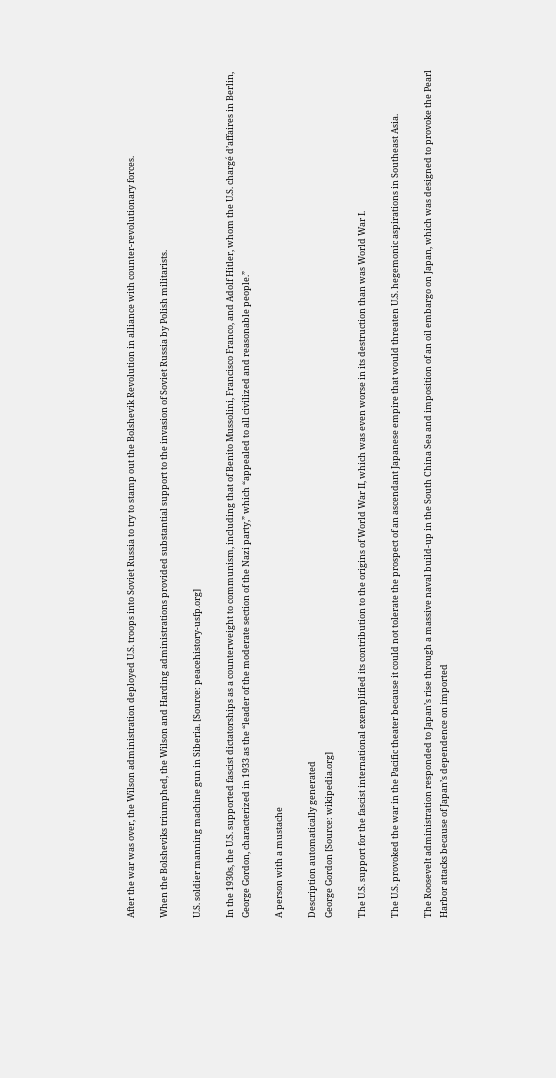After the war was over, the Wilson administration deployed U.S. troops into Soviet Russia to try to stamp out the Bolshevik Revolution in alliance with counter-revolutionary forces.

When the Bolsheviks triumphed, the Wilson and Harding administrations provided substantial support to the invasion of Soviet Russia by Polish militarists.

U.S. soldier manning machine gun in Siberia. [Source: peacehistory-usfp.org]

In the 1930s, the U.S. supported fascist dictatorships as a counterweight to communism, including that of Benito Mussolini, Francisco Franco, and Adolf Hitler, whom the U.S. chargé d’affaires in Berlin, George Gordon, characterized in 1933 as the “leader of the moderate section of the Nazi party,” which “appealed to all civilized and reasonable people.”

A person with a mustache

Description automatically generated
George Gordon [Source: wikipedia.org]

The U.S. support for the fascist international exemplified its contribution to the origins of World War II, which was even worse in its destruction than was World War I.

The U.S. provoked the war in the Pacific theater because it could not tolerate the prospect of an ascendant Japanese empire that would threaten U.S. hegemonic aspirations in Southeast Asia.

The Roosevelt administration responded to Japan’s rise through a massive naval build-up in the South China Sea and imposition of an oil embargo on Japan, which was designed to provoke the Pearl Harbor attacks because of Japan’s dependence on imported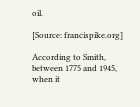oil.

[Source: francispike.org]

According to Smith, between 1775 and 1945, when it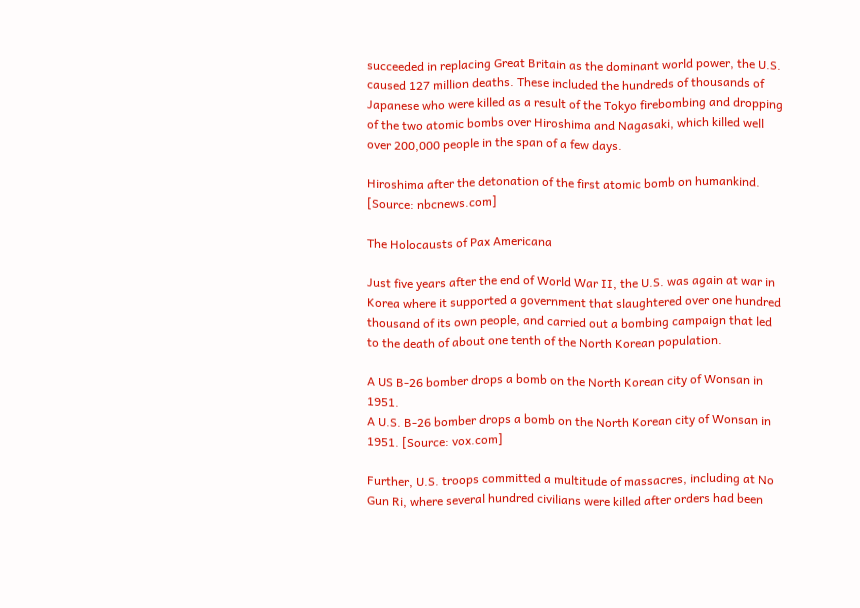succeeded in replacing Great Britain as the dominant world power, the U.S. caused 127 million deaths. These included the hundreds of thousands of Japanese who were killed as a result of the Tokyo firebombing and dropping of the two atomic bombs over Hiroshima and Nagasaki, which killed well over 200,000 people in the span of a few days.

Hiroshima after the detonation of the first atomic bomb on humankind. [Source: nbcnews.com]

The Holocausts of Pax Americana

Just five years after the end of World War II, the U.S. was again at war in Korea where it supported a government that slaughtered over one hundred thousand of its own people, and carried out a bombing campaign that led to the death of about one tenth of the North Korean population.

A US B-26 bomber drops a bomb on the North Korean city of Wonsan in 1951.
A U.S. B-26 bomber drops a bomb on the North Korean city of Wonsan in 1951. [Source: vox.com]

Further, U.S. troops committed a multitude of massacres, including at No Gun Ri, where several hundred civilians were killed after orders had been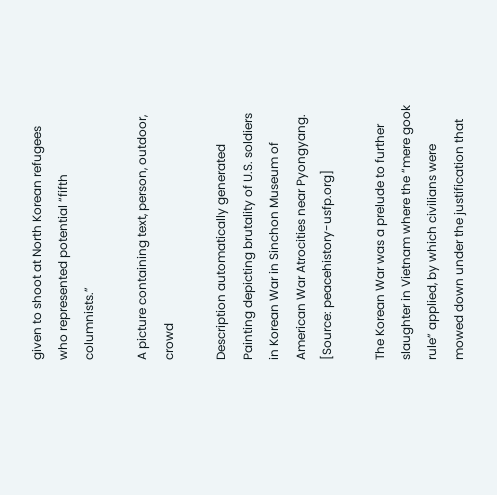given to shoot at North Korean refugees who represented potential “fifth columnists.”

A picture containing text, person, outdoor, crowd

Description automatically generated
Painting depicting brutality of U.S. soldiers in Korean War in Sinchon Museum of American War Atrocities near Pyongyang. [Source: peacehistory-usfp.org]

The Korean War was a prelude to further slaughter in Vietnam where the “mere gook rule” applied, by which civilians were mowed down under the justification that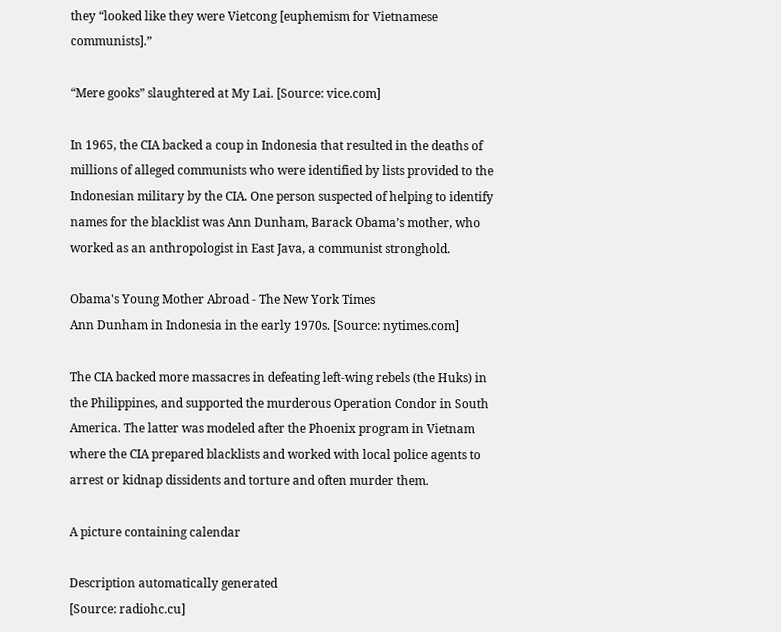they “looked like they were Vietcong [euphemism for Vietnamese communists].”

“Mere gooks” slaughtered at My Lai. [Source: vice.com]

In 1965, the CIA backed a coup in Indonesia that resulted in the deaths of millions of alleged communists who were identified by lists provided to the Indonesian military by the CIA. One person suspected of helping to identify names for the blacklist was Ann Dunham, Barack Obama’s mother, who worked as an anthropologist in East Java, a communist stronghold.

Obama's Young Mother Abroad - The New York Times
Ann Dunham in Indonesia in the early 1970s. [Source: nytimes.com]

The CIA backed more massacres in defeating left-wing rebels (the Huks) in the Philippines, and supported the murderous Operation Condor in South America. The latter was modeled after the Phoenix program in Vietnam where the CIA prepared blacklists and worked with local police agents to arrest or kidnap dissidents and torture and often murder them.

A picture containing calendar

Description automatically generated
[Source: radiohc.cu]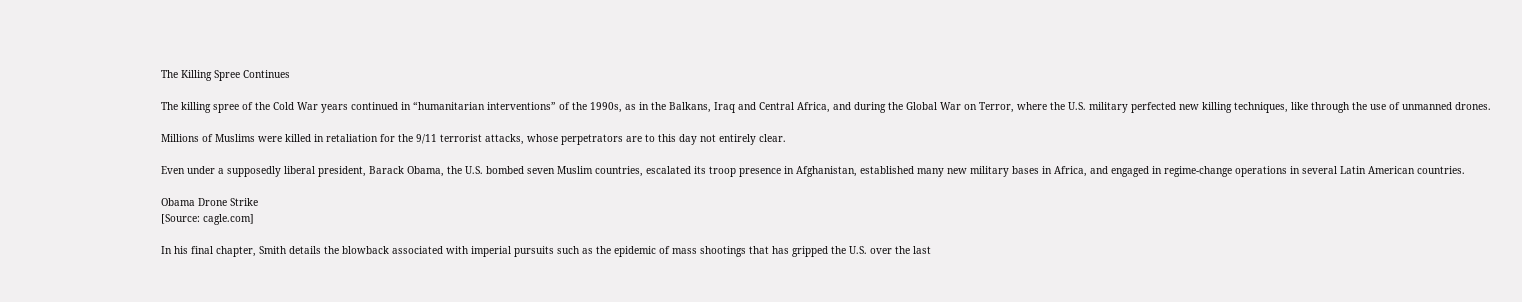The Killing Spree Continues

The killing spree of the Cold War years continued in “humanitarian interventions” of the 1990s, as in the Balkans, Iraq and Central Africa, and during the Global War on Terror, where the U.S. military perfected new killing techniques, like through the use of unmanned drones.

Millions of Muslims were killed in retaliation for the 9/11 terrorist attacks, whose perpetrators are to this day not entirely clear.

Even under a supposedly liberal president, Barack Obama, the U.S. bombed seven Muslim countries, escalated its troop presence in Afghanistan, established many new military bases in Africa, and engaged in regime-change operations in several Latin American countries.

Obama Drone Strike
[Source: cagle.com]

In his final chapter, Smith details the blowback associated with imperial pursuits such as the epidemic of mass shootings that has gripped the U.S. over the last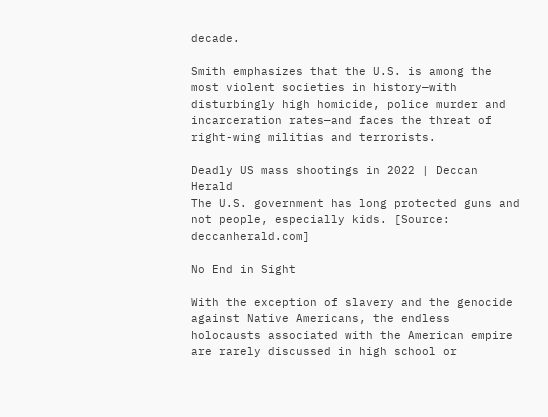decade.

Smith emphasizes that the U.S. is among the most violent societies in history—with disturbingly high homicide, police murder and incarceration rates—and faces the threat of right-wing militias and terrorists.

Deadly US mass shootings in 2022 | Deccan Herald
The U.S. government has long protected guns and not people, especially kids. [Source: deccanherald.com]

No End in Sight

With the exception of slavery and the genocide against Native Americans, the endless holocausts associated with the American empire are rarely discussed in high school or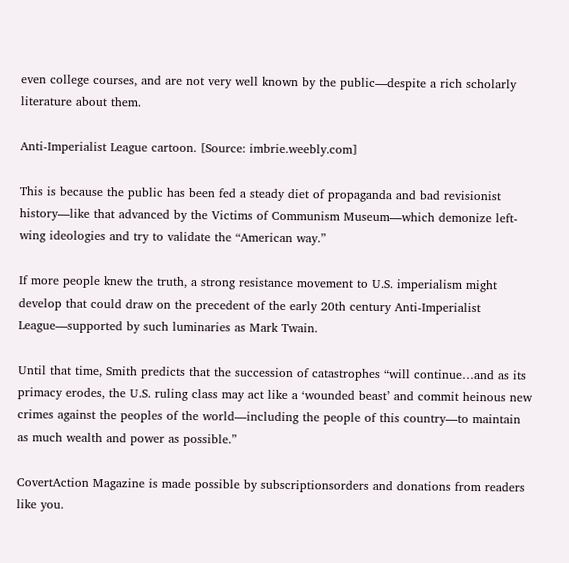even college courses, and are not very well known by the public—despite a rich scholarly literature about them.

Anti-Imperialist League cartoon. [Source: imbrie.weebly.com]

This is because the public has been fed a steady diet of propaganda and bad revisionist history—like that advanced by the Victims of Communism Museum—which demonize left-wing ideologies and try to validate the “American way.”

If more people knew the truth, a strong resistance movement to U.S. imperialism might develop that could draw on the precedent of the early 20th century Anti-Imperialist League—supported by such luminaries as Mark Twain.

Until that time, Smith predicts that the succession of catastrophes “will continue…and as its primacy erodes, the U.S. ruling class may act like a ‘wounded beast’ and commit heinous new crimes against the peoples of the world—including the people of this country—to maintain as much wealth and power as possible.”

CovertAction Magazine is made possible by subscriptionsorders and donations from readers like you.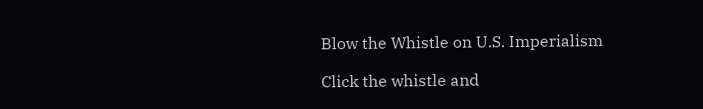Blow the Whistle on U.S. Imperialism

Click the whistle and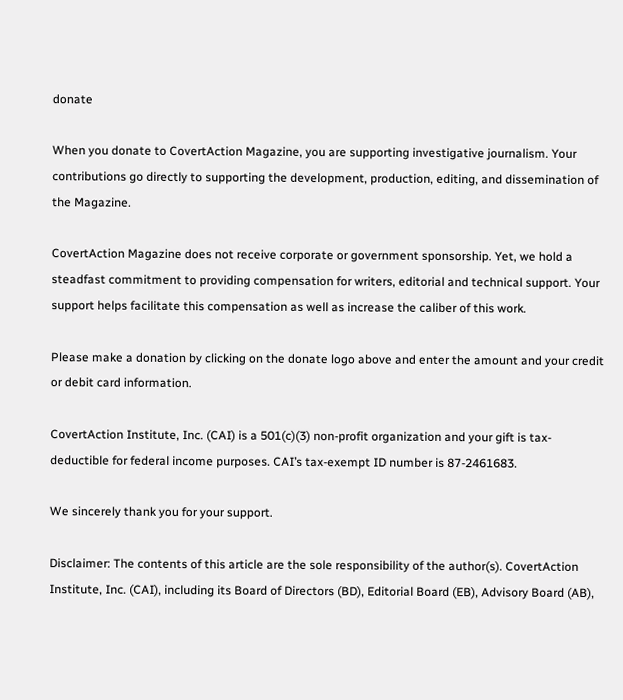donate

When you donate to CovertAction Magazine, you are supporting investigative journalism. Your contributions go directly to supporting the development, production, editing, and dissemination of the Magazine.

CovertAction Magazine does not receive corporate or government sponsorship. Yet, we hold a steadfast commitment to providing compensation for writers, editorial and technical support. Your support helps facilitate this compensation as well as increase the caliber of this work.

Please make a donation by clicking on the donate logo above and enter the amount and your credit or debit card information.

CovertAction Institute, Inc. (CAI) is a 501(c)(3) non-profit organization and your gift is tax-deductible for federal income purposes. CAI’s tax-exempt ID number is 87-2461683.

We sincerely thank you for your support.

Disclaimer: The contents of this article are the sole responsibility of the author(s). CovertAction Institute, Inc. (CAI), including its Board of Directors (BD), Editorial Board (EB), Advisory Board (AB),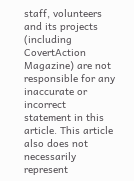staff, volunteers and its projects (including CovertAction Magazine) are not responsible for any inaccurate or incorrect statement in this article. This article also does not necessarily represent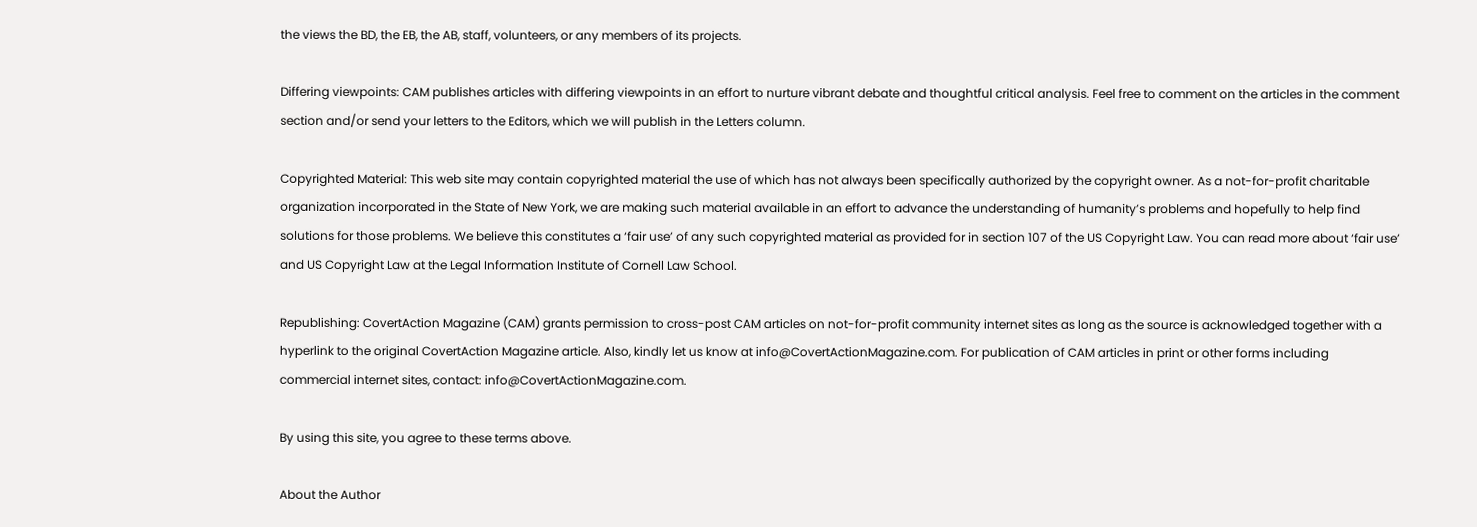the views the BD, the EB, the AB, staff, volunteers, or any members of its projects.

Differing viewpoints: CAM publishes articles with differing viewpoints in an effort to nurture vibrant debate and thoughtful critical analysis. Feel free to comment on the articles in the comment section and/or send your letters to the Editors, which we will publish in the Letters column.

Copyrighted Material: This web site may contain copyrighted material the use of which has not always been specifically authorized by the copyright owner. As a not-for-profit charitable organization incorporated in the State of New York, we are making such material available in an effort to advance the understanding of humanity’s problems and hopefully to help find solutions for those problems. We believe this constitutes a ‘fair use’ of any such copyrighted material as provided for in section 107 of the US Copyright Law. You can read more about ‘fair use’ and US Copyright Law at the Legal Information Institute of Cornell Law School.

Republishing: CovertAction Magazine (CAM) grants permission to cross-post CAM articles on not-for-profit community internet sites as long as the source is acknowledged together with a hyperlink to the original CovertAction Magazine article. Also, kindly let us know at info@CovertActionMagazine.com. For publication of CAM articles in print or other forms including commercial internet sites, contact: info@CovertActionMagazine.com.

By using this site, you agree to these terms above.

About the Author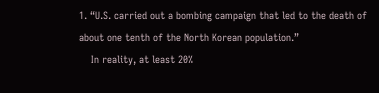1. “U.S. carried out a bombing campaign that led to the death of about one tenth of the North Korean population.”
    In reality, at least 20%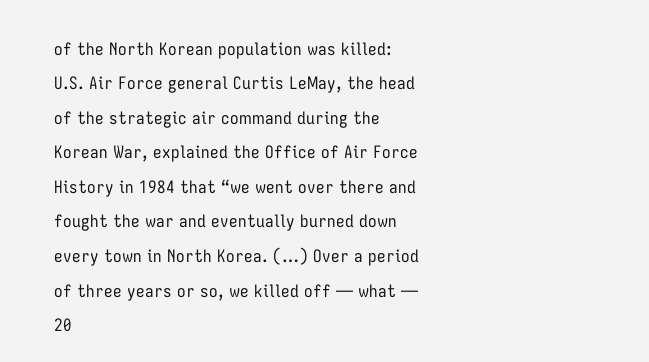of the North Korean population was killed: U.S. Air Force general Curtis LeMay, the head of the strategic air command during the Korean War, explained the Office of Air Force History in 1984 that “we went over there and fought the war and eventually burned down every town in North Korea. (…) Over a period of three years or so, we killed off — what — 20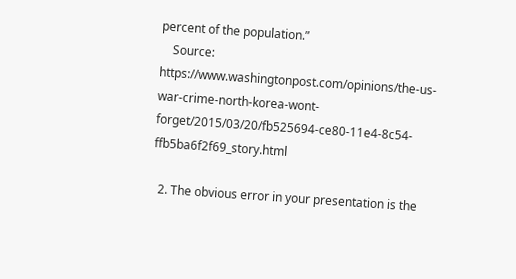percent of the population.”
    Source: https://www.washingtonpost.com/opinions/the-us-war-crime-north-korea-wont-forget/2015/03/20/fb525694-ce80-11e4-8c54-ffb5ba6f2f69_story.html

  2. The obvious error in your presentation is the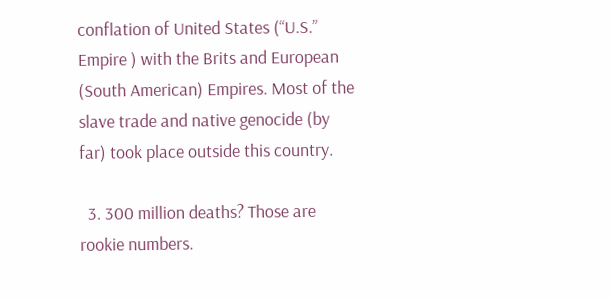conflation of United States (“U.S.” Empire ) with the Brits and European (South American) Empires. Most of the slave trade and native genocide (by far) took place outside this country.

  3. 300 million deaths? Those are rookie numbers.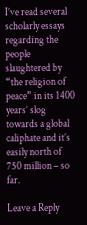I’ve read several scholarly essays regarding the people slaughtered by “the religion of peace” in its 1400 years’ slog towards a global caliphate and it’s easily north of 750 million – so far.

Leave a Reply